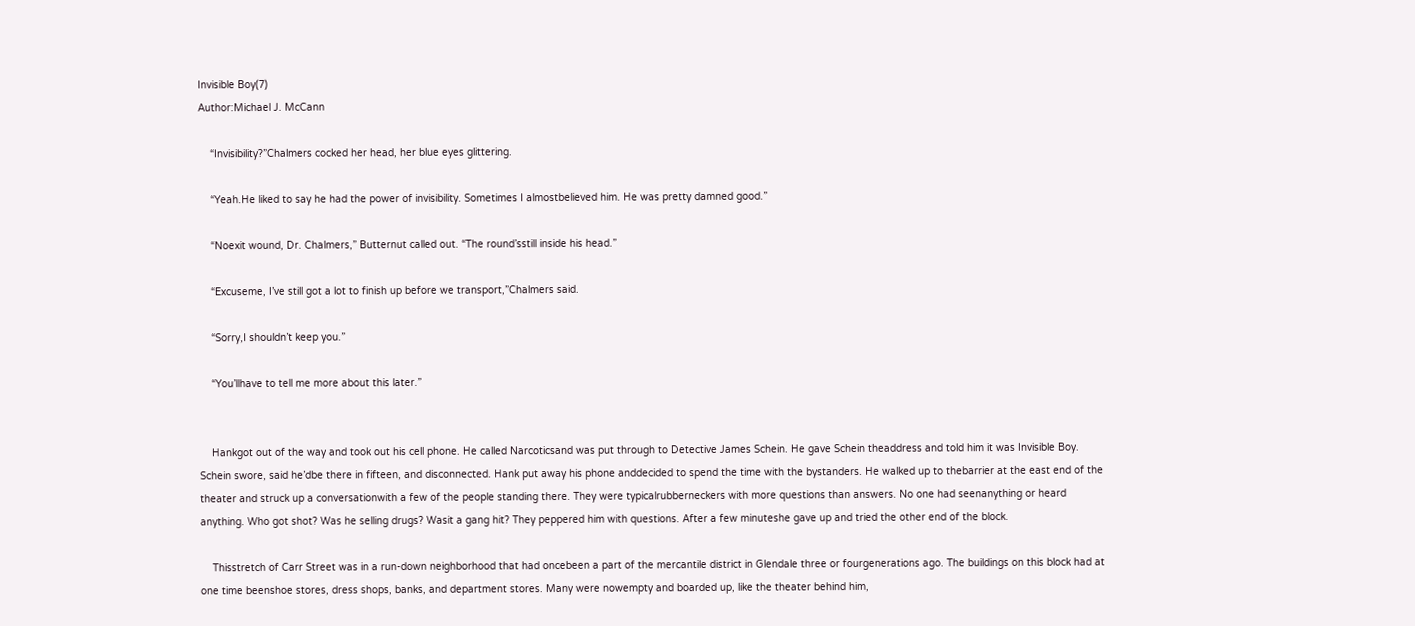Invisible Boy(7)
Author:Michael J. McCann

    “Invisibility?”Chalmers cocked her head, her blue eyes glittering.

    “Yeah.He liked to say he had the power of invisibility. Sometimes I almostbelieved him. He was pretty damned good.”

    “Noexit wound, Dr. Chalmers,” Butternut called out. “The round’sstill inside his head.”

    “Excuseme, I’ve still got a lot to finish up before we transport,”Chalmers said.

    “Sorry,I shouldn’t keep you.”

    “You’llhave to tell me more about this later.”


    Hankgot out of the way and took out his cell phone. He called Narcoticsand was put through to Detective James Schein. He gave Schein theaddress and told him it was Invisible Boy. Schein swore, said he’dbe there in fifteen, and disconnected. Hank put away his phone anddecided to spend the time with the bystanders. He walked up to thebarrier at the east end of the theater and struck up a conversationwith a few of the people standing there. They were typicalrubberneckers with more questions than answers. No one had seenanything or heard anything. Who got shot? Was he selling drugs? Wasit a gang hit? They peppered him with questions. After a few minuteshe gave up and tried the other end of the block.

    Thisstretch of Carr Street was in a run-down neighborhood that had oncebeen a part of the mercantile district in Glendale three or fourgenerations ago. The buildings on this block had at one time beenshoe stores, dress shops, banks, and department stores. Many were nowempty and boarded up, like the theater behind him,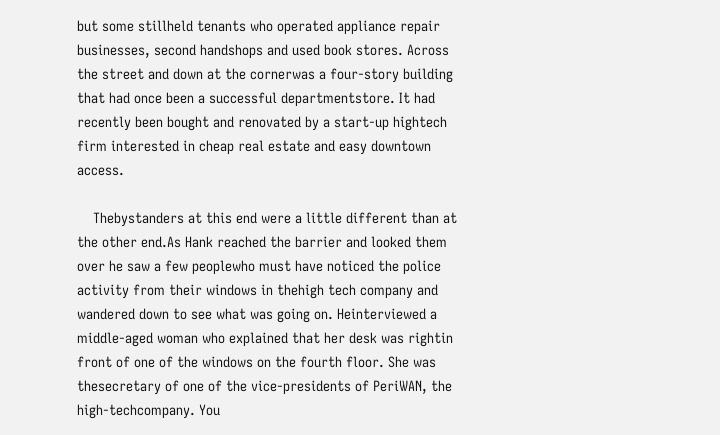but some stillheld tenants who operated appliance repair businesses, second handshops and used book stores. Across the street and down at the cornerwas a four-story building that had once been a successful departmentstore. It had recently been bought and renovated by a start-up hightech firm interested in cheap real estate and easy downtown access.

    Thebystanders at this end were a little different than at the other end.As Hank reached the barrier and looked them over he saw a few peoplewho must have noticed the police activity from their windows in thehigh tech company and wandered down to see what was going on. Heinterviewed a middle-aged woman who explained that her desk was rightin front of one of the windows on the fourth floor. She was thesecretary of one of the vice-presidents of PeriWAN, the high-techcompany. You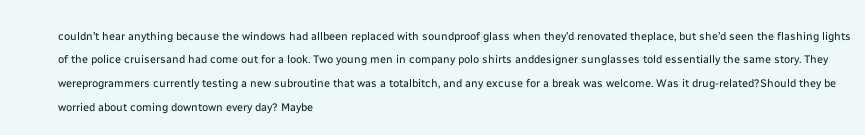couldn’t hear anything because the windows had allbeen replaced with soundproof glass when they’d renovated theplace, but she’d seen the flashing lights of the police cruisersand had come out for a look. Two young men in company polo shirts anddesigner sunglasses told essentially the same story. They wereprogrammers currently testing a new subroutine that was a totalbitch, and any excuse for a break was welcome. Was it drug-related?Should they be worried about coming downtown every day? Maybe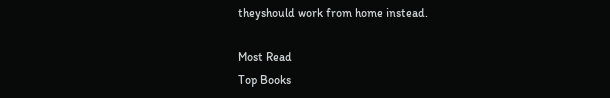theyshould work from home instead.

Most Read
Top Books